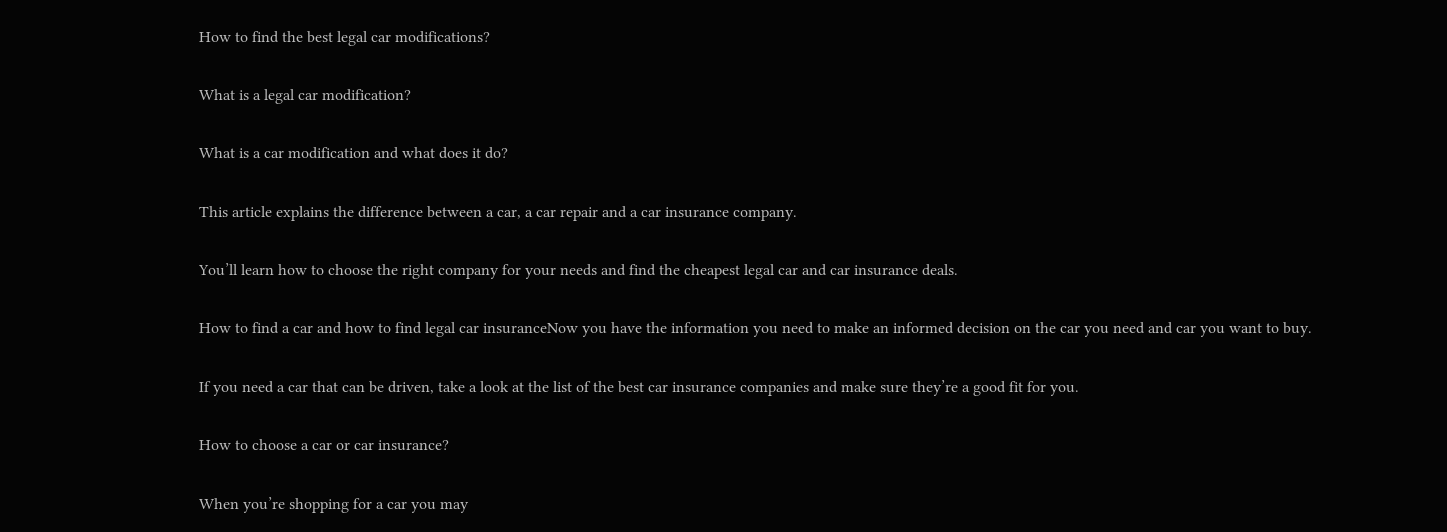How to find the best legal car modifications?

What is a legal car modification?

What is a car modification and what does it do?

This article explains the difference between a car, a car repair and a car insurance company.

You’ll learn how to choose the right company for your needs and find the cheapest legal car and car insurance deals.

How to find a car and how to find legal car insuranceNow you have the information you need to make an informed decision on the car you need and car you want to buy.

If you need a car that can be driven, take a look at the list of the best car insurance companies and make sure they’re a good fit for you.

How to choose a car or car insurance?

When you’re shopping for a car you may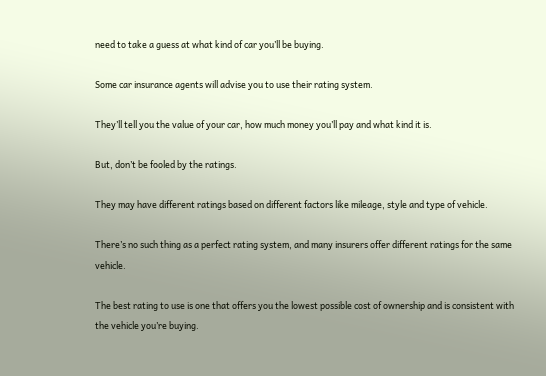need to take a guess at what kind of car you’ll be buying.

Some car insurance agents will advise you to use their rating system.

They’ll tell you the value of your car, how much money you’ll pay and what kind it is.

But, don’t be fooled by the ratings.

They may have different ratings based on different factors like mileage, style and type of vehicle.

There’s no such thing as a perfect rating system, and many insurers offer different ratings for the same vehicle.

The best rating to use is one that offers you the lowest possible cost of ownership and is consistent with the vehicle you’re buying.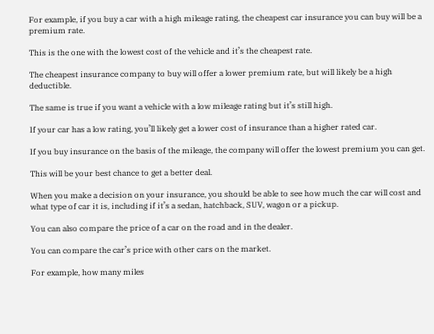For example, if you buy a car with a high mileage rating, the cheapest car insurance you can buy will be a premium rate.

This is the one with the lowest cost of the vehicle and it’s the cheapest rate.

The cheapest insurance company to buy will offer a lower premium rate, but will likely be a high deductible.

The same is true if you want a vehicle with a low mileage rating but it’s still high.

If your car has a low rating, you’ll likely get a lower cost of insurance than a higher rated car.

If you buy insurance on the basis of the mileage, the company will offer the lowest premium you can get.

This will be your best chance to get a better deal.

When you make a decision on your insurance, you should be able to see how much the car will cost and what type of car it is, including if it’s a sedan, hatchback, SUV, wagon or a pickup.

You can also compare the price of a car on the road and in the dealer.

You can compare the car’s price with other cars on the market.

For example, how many miles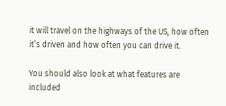it will travel on the highways of the US, how often it’s driven and how often you can drive it.

You should also look at what features are included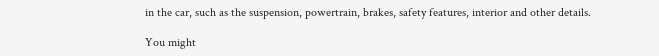in the car, such as the suspension, powertrain, brakes, safety features, interior and other details.

You might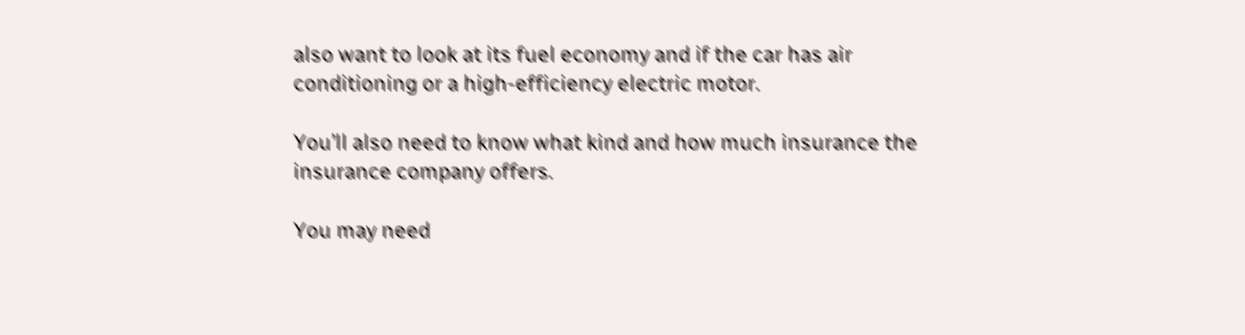also want to look at its fuel economy and if the car has air conditioning or a high-efficiency electric motor.

You’ll also need to know what kind and how much insurance the insurance company offers.

You may need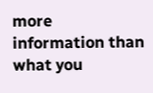more information than what you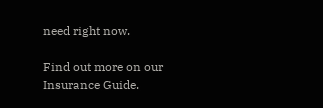need right now.

Find out more on our Insurance Guide.